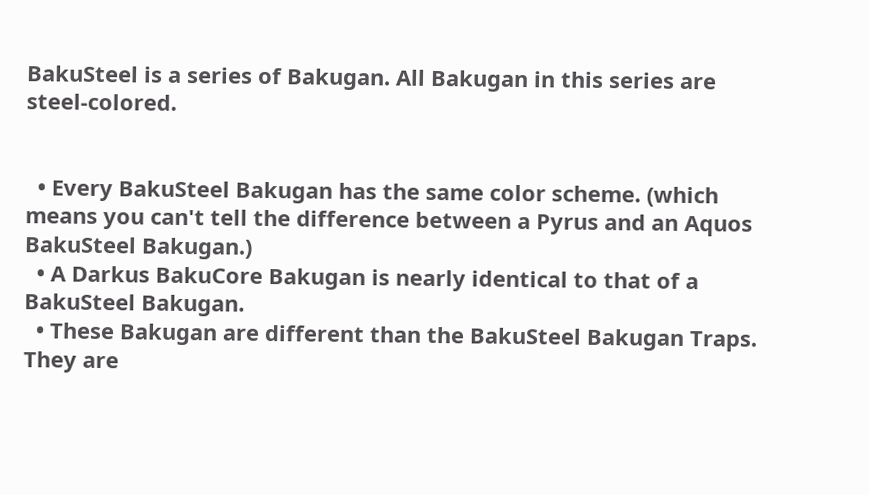BakuSteel is a series of Bakugan. All Bakugan in this series are steel-colored.


  • Every BakuSteel Bakugan has the same color scheme. (which means you can't tell the difference between a Pyrus and an Aquos BakuSteel Bakugan.)
  • A Darkus BakuCore Bakugan is nearly identical to that of a BakuSteel Bakugan.
  • These Bakugan are different than the BakuSteel Bakugan Traps. They are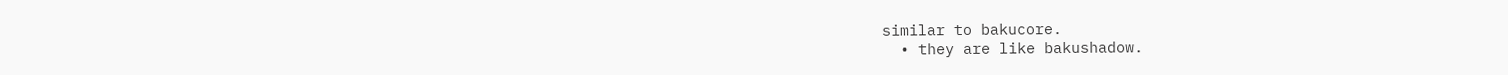similar to bakucore.
  • they are like bakushadow.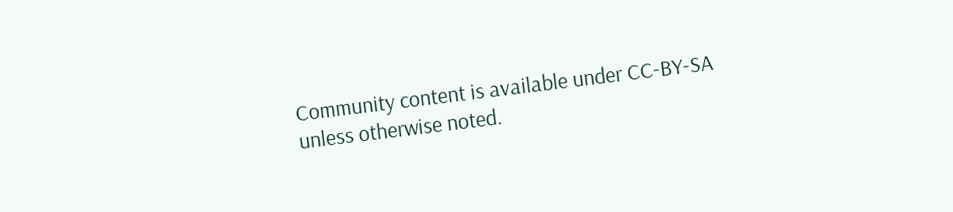Community content is available under CC-BY-SA unless otherwise noted.